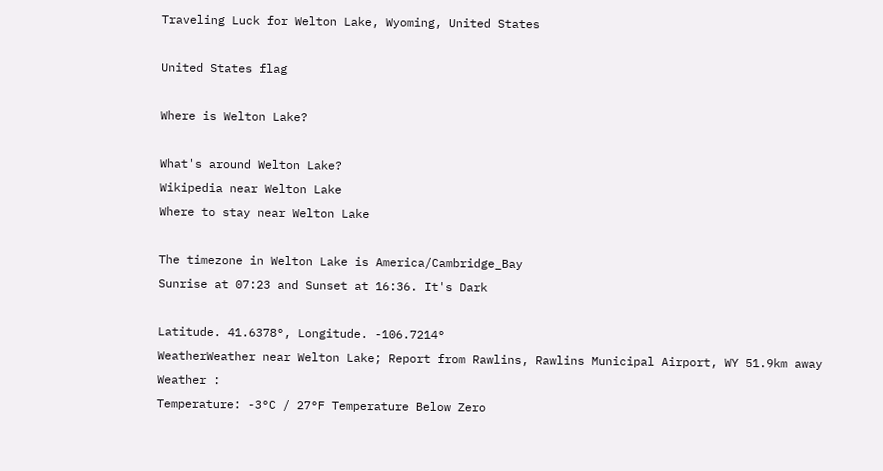Traveling Luck for Welton Lake, Wyoming, United States

United States flag

Where is Welton Lake?

What's around Welton Lake?
Wikipedia near Welton Lake
Where to stay near Welton Lake

The timezone in Welton Lake is America/Cambridge_Bay
Sunrise at 07:23 and Sunset at 16:36. It's Dark

Latitude. 41.6378°, Longitude. -106.7214°
WeatherWeather near Welton Lake; Report from Rawlins, Rawlins Municipal Airport, WY 51.9km away
Weather :
Temperature: -3°C / 27°F Temperature Below Zero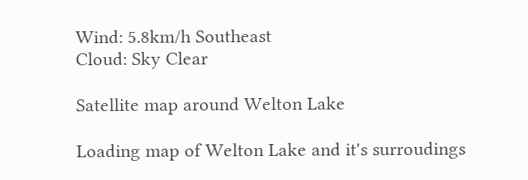Wind: 5.8km/h Southeast
Cloud: Sky Clear

Satellite map around Welton Lake

Loading map of Welton Lake and it's surroudings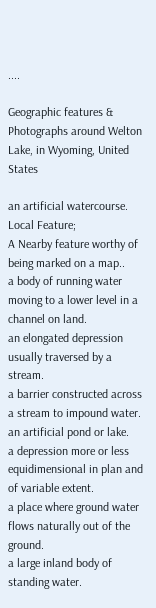....

Geographic features & Photographs around Welton Lake, in Wyoming, United States

an artificial watercourse.
Local Feature;
A Nearby feature worthy of being marked on a map..
a body of running water moving to a lower level in a channel on land.
an elongated depression usually traversed by a stream.
a barrier constructed across a stream to impound water.
an artificial pond or lake.
a depression more or less equidimensional in plan and of variable extent.
a place where ground water flows naturally out of the ground.
a large inland body of standing water.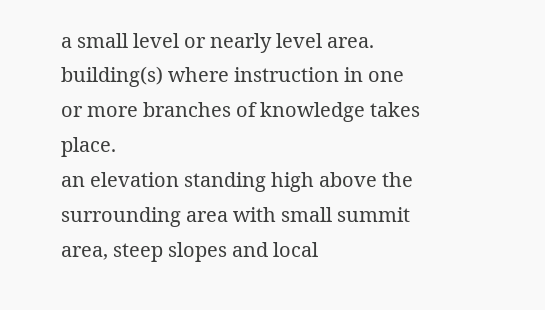a small level or nearly level area.
building(s) where instruction in one or more branches of knowledge takes place.
an elevation standing high above the surrounding area with small summit area, steep slopes and local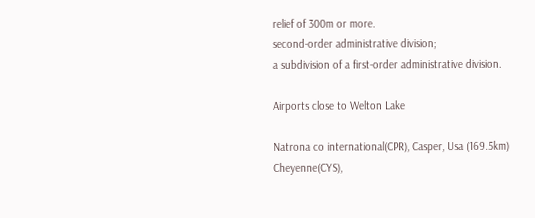relief of 300m or more.
second-order administrative division;
a subdivision of a first-order administrative division.

Airports close to Welton Lake

Natrona co international(CPR), Casper, Usa (169.5km)
Cheyenne(CYS),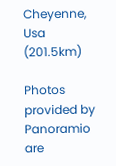Cheyenne, Usa (201.5km)

Photos provided by Panoramio are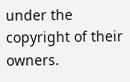under the copyright of their owners.